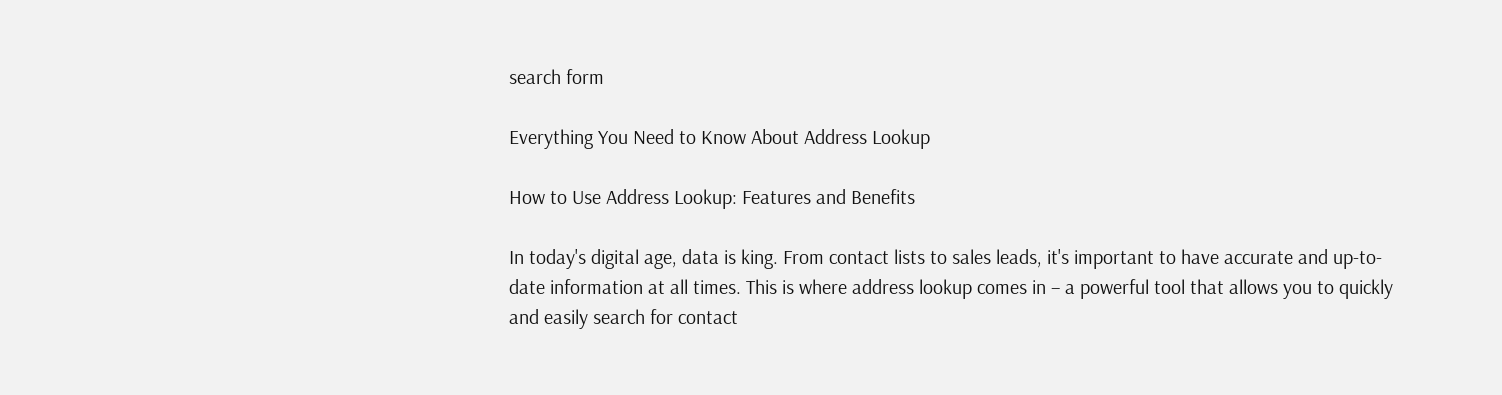search form

Everything You Need to Know About Address Lookup

How to Use Address Lookup: Features and Benefits

In today's digital age, data is king. From contact lists to sales leads, it's important to have accurate and up-to-date information at all times. This is where address lookup comes in – a powerful tool that allows you to quickly and easily search for contact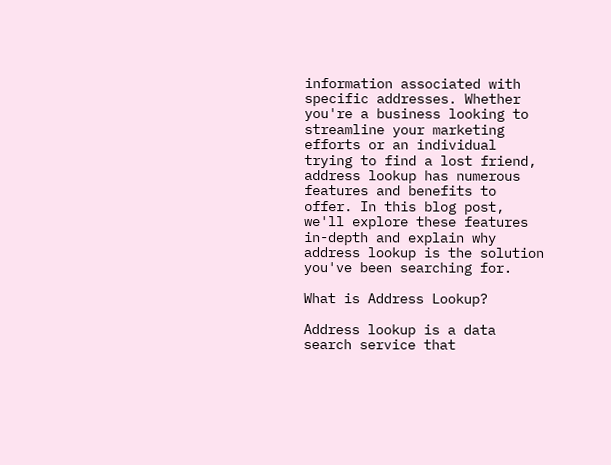information associated with specific addresses. Whether you're a business looking to streamline your marketing efforts or an individual trying to find a lost friend, address lookup has numerous features and benefits to offer. In this blog post, we'll explore these features in-depth and explain why address lookup is the solution you've been searching for.

What is Address Lookup?

Address lookup is a data search service that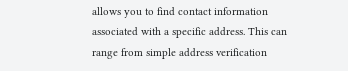allows you to find contact information associated with a specific address. This can range from simple address verification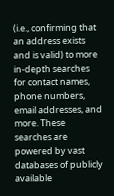(i.e., confirming that an address exists and is valid) to more in-depth searches for contact names, phone numbers, email addresses, and more. These searches are powered by vast databases of publicly available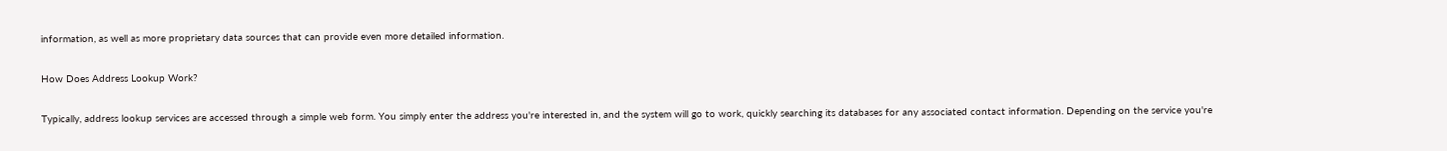information, as well as more proprietary data sources that can provide even more detailed information.

How Does Address Lookup Work?

Typically, address lookup services are accessed through a simple web form. You simply enter the address you're interested in, and the system will go to work, quickly searching its databases for any associated contact information. Depending on the service you're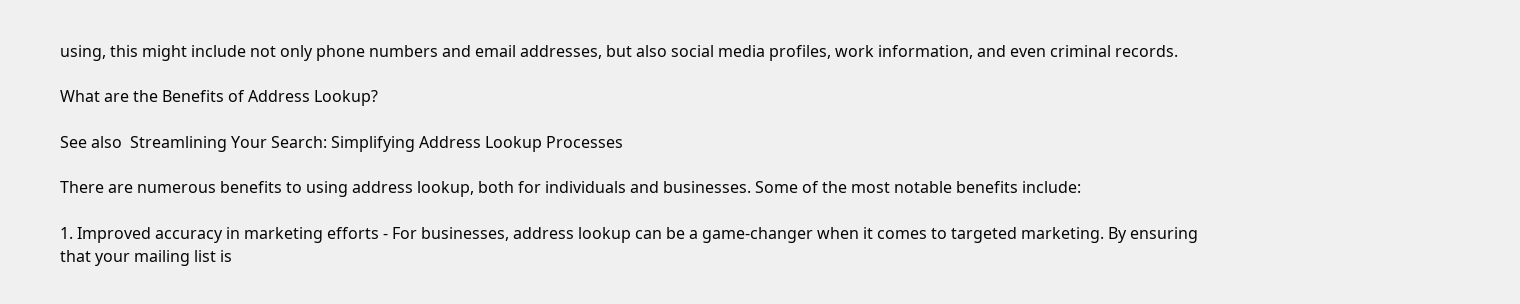using, this might include not only phone numbers and email addresses, but also social media profiles, work information, and even criminal records.

What are the Benefits of Address Lookup?

See also  Streamlining Your Search: Simplifying Address Lookup Processes

There are numerous benefits to using address lookup, both for individuals and businesses. Some of the most notable benefits include:

1. Improved accuracy in marketing efforts - For businesses, address lookup can be a game-changer when it comes to targeted marketing. By ensuring that your mailing list is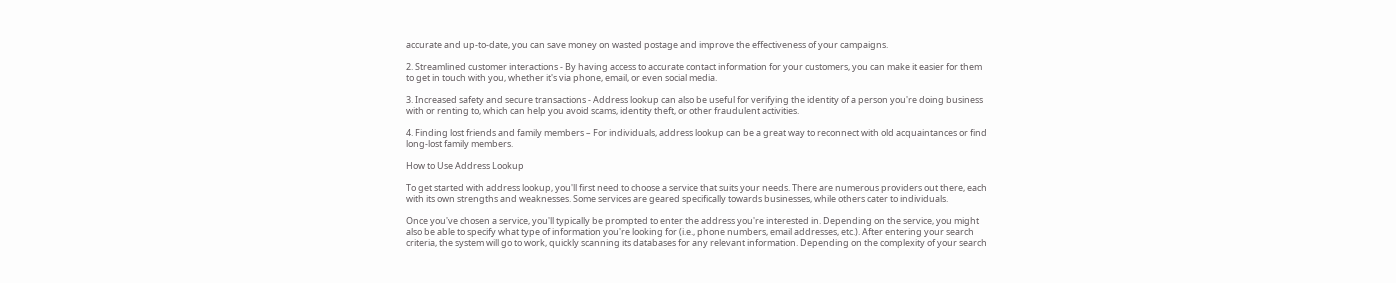accurate and up-to-date, you can save money on wasted postage and improve the effectiveness of your campaigns.

2. Streamlined customer interactions - By having access to accurate contact information for your customers, you can make it easier for them to get in touch with you, whether it's via phone, email, or even social media.

3. Increased safety and secure transactions - Address lookup can also be useful for verifying the identity of a person you're doing business with or renting to, which can help you avoid scams, identity theft, or other fraudulent activities.

4. Finding lost friends and family members – For individuals, address lookup can be a great way to reconnect with old acquaintances or find long-lost family members.

How to Use Address Lookup

To get started with address lookup, you'll first need to choose a service that suits your needs. There are numerous providers out there, each with its own strengths and weaknesses. Some services are geared specifically towards businesses, while others cater to individuals.

Once you've chosen a service, you'll typically be prompted to enter the address you're interested in. Depending on the service, you might also be able to specify what type of information you're looking for (i.e., phone numbers, email addresses, etc.). After entering your search criteria, the system will go to work, quickly scanning its databases for any relevant information. Depending on the complexity of your search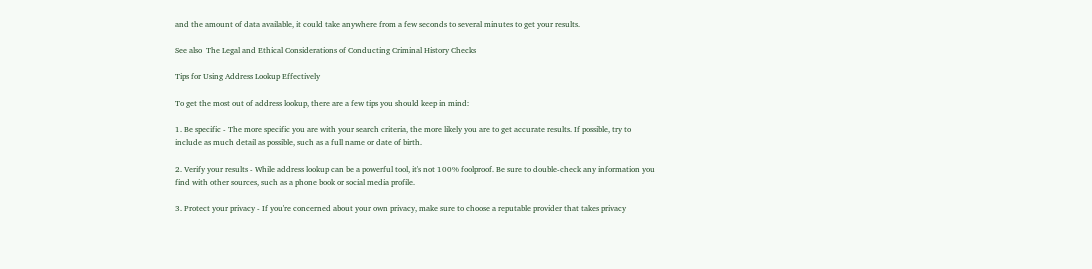and the amount of data available, it could take anywhere from a few seconds to several minutes to get your results.

See also  The Legal and Ethical Considerations of Conducting Criminal History Checks

Tips for Using Address Lookup Effectively

To get the most out of address lookup, there are a few tips you should keep in mind:

1. Be specific - The more specific you are with your search criteria, the more likely you are to get accurate results. If possible, try to include as much detail as possible, such as a full name or date of birth.

2. Verify your results - While address lookup can be a powerful tool, it's not 100% foolproof. Be sure to double-check any information you find with other sources, such as a phone book or social media profile.

3. Protect your privacy - If you're concerned about your own privacy, make sure to choose a reputable provider that takes privacy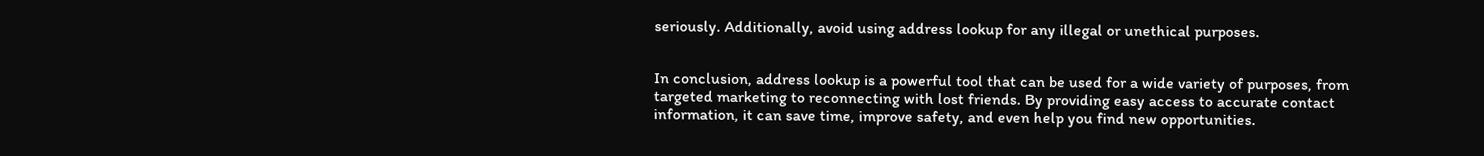seriously. Additionally, avoid using address lookup for any illegal or unethical purposes.


In conclusion, address lookup is a powerful tool that can be used for a wide variety of purposes, from targeted marketing to reconnecting with lost friends. By providing easy access to accurate contact information, it can save time, improve safety, and even help you find new opportunities.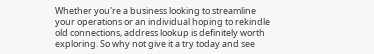Whether you're a business looking to streamline your operations or an individual hoping to rekindle old connections, address lookup is definitely worth exploring. So why not give it a try today and see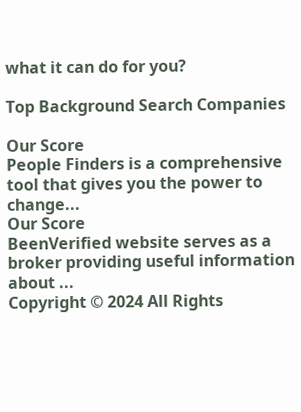what it can do for you?

Top Background Search Companies

Our Score
People Finders is a comprehensive tool that gives you the power to change...
Our Score
BeenVerified website serves as a broker providing useful information about ...
Copyright © 2024 All Rights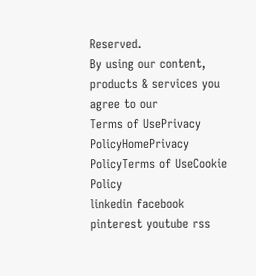Reserved.
By using our content, products & services you agree to our
Terms of UsePrivacy PolicyHomePrivacy PolicyTerms of UseCookie Policy
linkedin facebook pinterest youtube rss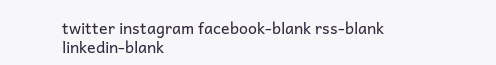twitter instagram facebook-blank rss-blank linkedin-blank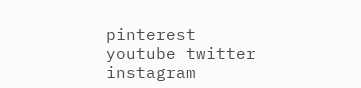pinterest youtube twitter instagram